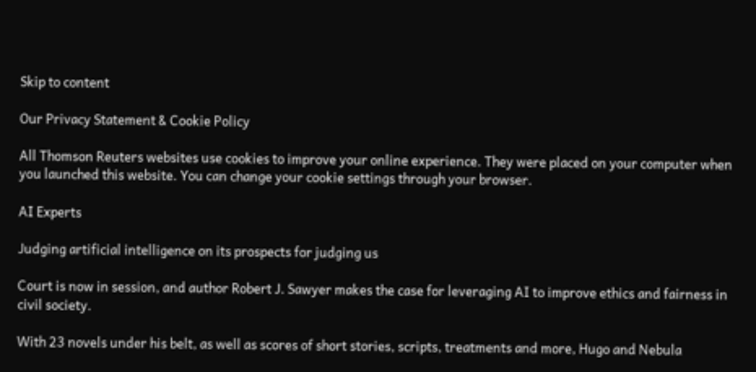Skip to content

Our Privacy Statement & Cookie Policy

All Thomson Reuters websites use cookies to improve your online experience. They were placed on your computer when you launched this website. You can change your cookie settings through your browser.

AI Experts

Judging artificial intelligence on its prospects for judging us

Court is now in session, and author Robert J. Sawyer makes the case for leveraging AI to improve ethics and fairness in civil society.

With 23 novels under his belt, as well as scores of short stories, scripts, treatments and more, Hugo and Nebula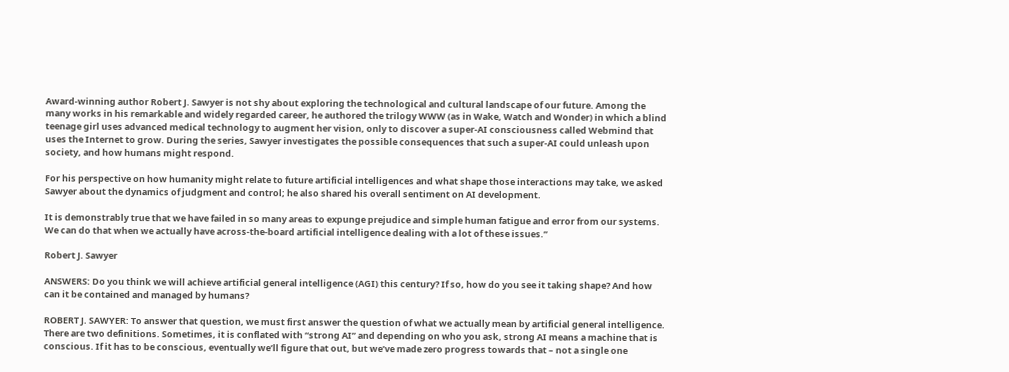Award-winning author Robert J. Sawyer is not shy about exploring the technological and cultural landscape of our future. Among the many works in his remarkable and widely regarded career, he authored the trilogy WWW (as in Wake, Watch and Wonder) in which a blind teenage girl uses advanced medical technology to augment her vision, only to discover a super-AI consciousness called Webmind that uses the Internet to grow. During the series, Sawyer investigates the possible consequences that such a super-AI could unleash upon society, and how humans might respond.

For his perspective on how humanity might relate to future artificial intelligences and what shape those interactions may take, we asked Sawyer about the dynamics of judgment and control; he also shared his overall sentiment on AI development.

It is demonstrably true that we have failed in so many areas to expunge prejudice and simple human fatigue and error from our systems. We can do that when we actually have across-the-board artificial intelligence dealing with a lot of these issues.”

Robert J. Sawyer

ANSWERS: Do you think we will achieve artificial general intelligence (AGI) this century? If so, how do you see it taking shape? And how can it be contained and managed by humans?

ROBERT J. SAWYER: To answer that question, we must first answer the question of what we actually mean by artificial general intelligence. There are two definitions. Sometimes, it is conflated with “strong AI” and depending on who you ask, strong AI means a machine that is conscious. If it has to be conscious, eventually we’ll figure that out, but we’ve made zero progress towards that – not a single one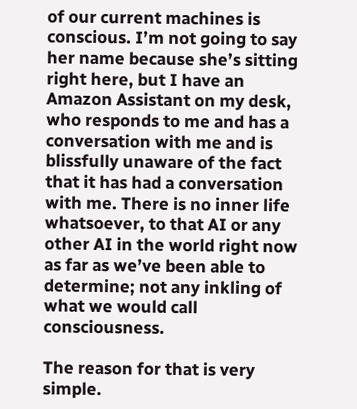of our current machines is conscious. I’m not going to say her name because she’s sitting right here, but I have an Amazon Assistant on my desk, who responds to me and has a conversation with me and is blissfully unaware of the fact that it has had a conversation with me. There is no inner life whatsoever, to that AI or any other AI in the world right now as far as we’ve been able to determine; not any inkling of what we would call consciousness.

The reason for that is very simple.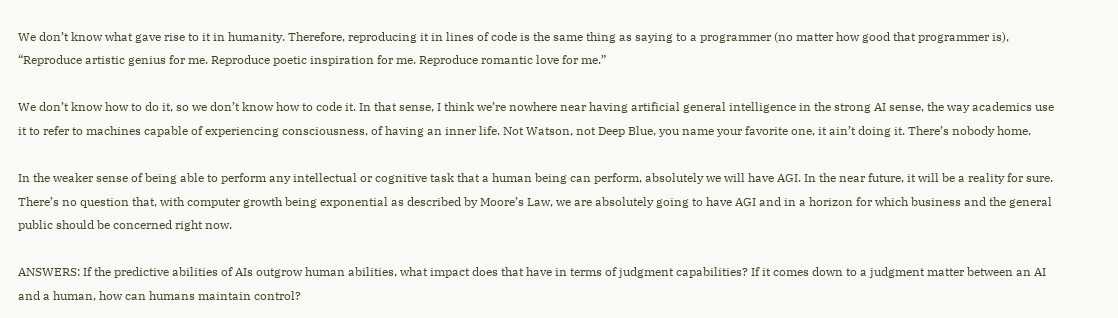We don’t know what gave rise to it in humanity. Therefore, reproducing it in lines of code is the same thing as saying to a programmer (no matter how good that programmer is), “Reproduce artistic genius for me. Reproduce poetic inspiration for me. Reproduce romantic love for me.”

We don’t know how to do it, so we don’t know how to code it. In that sense, I think we’re nowhere near having artificial general intelligence in the strong AI sense, the way academics use it to refer to machines capable of experiencing consciousness, of having an inner life. Not Watson, not Deep Blue, you name your favorite one, it ain’t doing it. There’s nobody home.

In the weaker sense of being able to perform any intellectual or cognitive task that a human being can perform, absolutely we will have AGI. In the near future, it will be a reality for sure. There’s no question that, with computer growth being exponential as described by Moore’s Law, we are absolutely going to have AGI and in a horizon for which business and the general public should be concerned right now.

ANSWERS: If the predictive abilities of AIs outgrow human abilities, what impact does that have in terms of judgment capabilities? If it comes down to a judgment matter between an AI and a human, how can humans maintain control?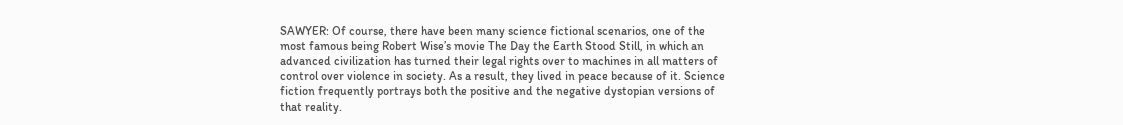SAWYER: Of course, there have been many science fictional scenarios, one of the most famous being Robert Wise’s movie The Day the Earth Stood Still, in which an advanced civilization has turned their legal rights over to machines in all matters of control over violence in society. As a result, they lived in peace because of it. Science fiction frequently portrays both the positive and the negative dystopian versions of that reality.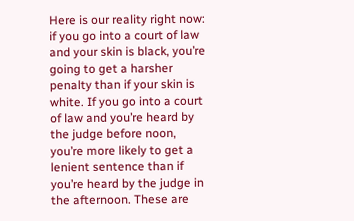Here is our reality right now: if you go into a court of law and your skin is black, you’re going to get a harsher penalty than if your skin is white. If you go into a court of law and you’re heard by the judge before noon, you’re more likely to get a lenient sentence than if you’re heard by the judge in the afternoon. These are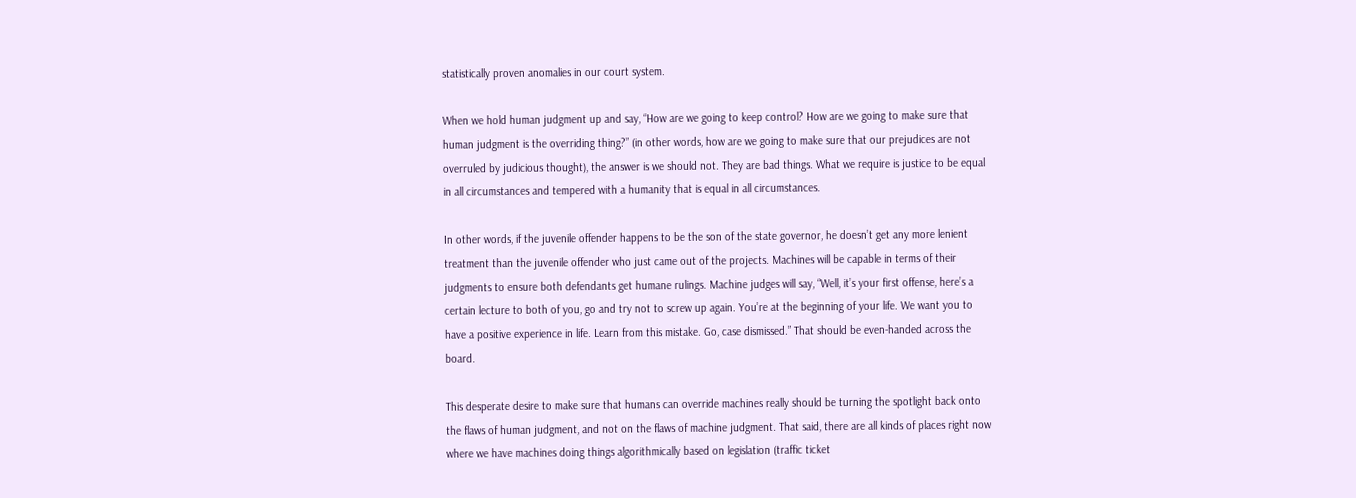statistically proven anomalies in our court system.

When we hold human judgment up and say, “How are we going to keep control? How are we going to make sure that human judgment is the overriding thing?” (in other words, how are we going to make sure that our prejudices are not overruled by judicious thought), the answer is we should not. They are bad things. What we require is justice to be equal in all circumstances and tempered with a humanity that is equal in all circumstances.

In other words, if the juvenile offender happens to be the son of the state governor, he doesn’t get any more lenient treatment than the juvenile offender who just came out of the projects. Machines will be capable in terms of their judgments to ensure both defendants get humane rulings. Machine judges will say, “Well, it’s your first offense, here’s a certain lecture to both of you, go and try not to screw up again. You’re at the beginning of your life. We want you to have a positive experience in life. Learn from this mistake. Go, case dismissed.” That should be even-handed across the board.

This desperate desire to make sure that humans can override machines really should be turning the spotlight back onto the flaws of human judgment, and not on the flaws of machine judgment. That said, there are all kinds of places right now where we have machines doing things algorithmically based on legislation (traffic ticket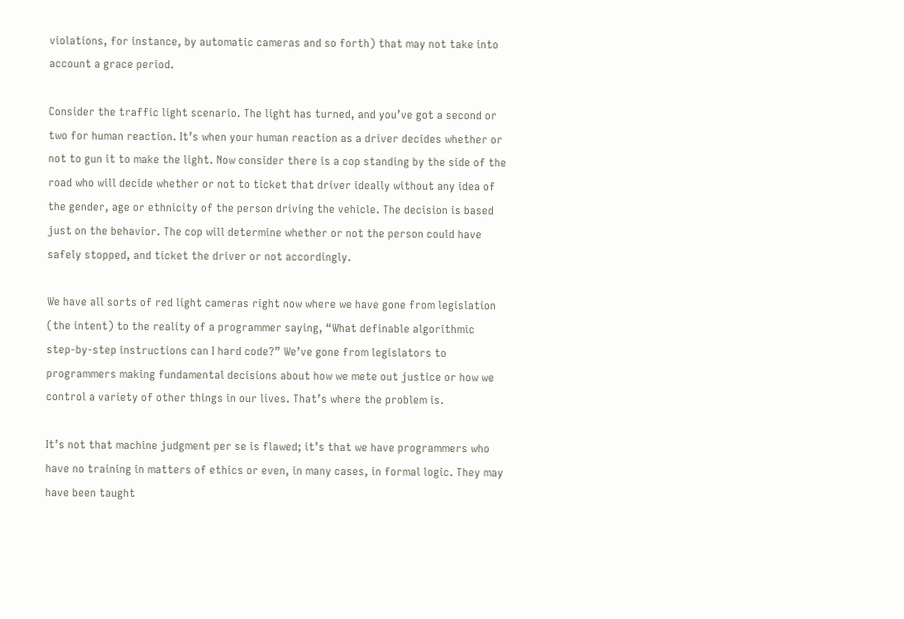violations, for instance, by automatic cameras and so forth) that may not take into account a grace period.

Consider the traffic light scenario. The light has turned, and you’ve got a second or two for human reaction. It’s when your human reaction as a driver decides whether or not to gun it to make the light. Now consider there is a cop standing by the side of the road who will decide whether or not to ticket that driver ideally without any idea of the gender, age or ethnicity of the person driving the vehicle. The decision is based just on the behavior. The cop will determine whether or not the person could have safely stopped, and ticket the driver or not accordingly.

We have all sorts of red light cameras right now where we have gone from legislation (the intent) to the reality of a programmer saying, “What definable algorithmic step-by-step instructions can I hard code?” We’ve gone from legislators to programmers making fundamental decisions about how we mete out justice or how we control a variety of other things in our lives. That’s where the problem is.

It’s not that machine judgment per se is flawed; it’s that we have programmers who have no training in matters of ethics or even, in many cases, in formal logic. They may have been taught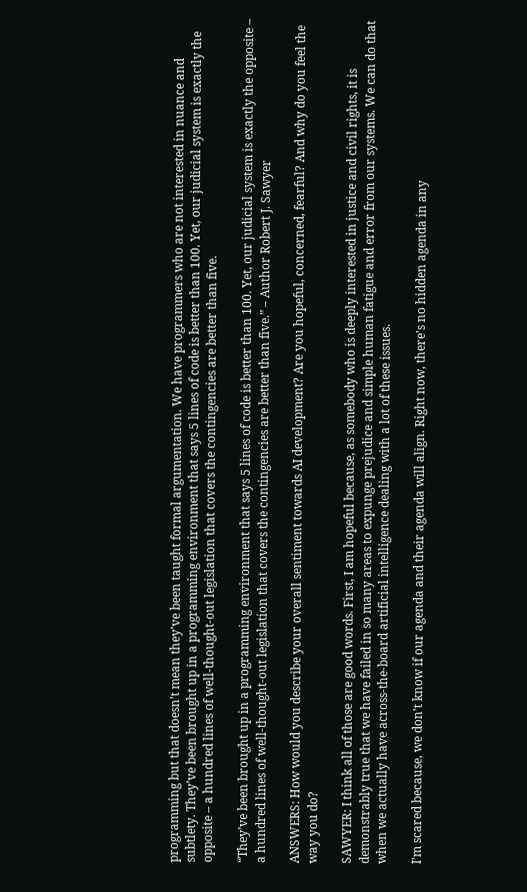programming but that doesn’t mean they’ve been taught formal argumentation. We have programmers who are not interested in nuance and subtlety. They’ve been brought up in a programming environment that says 5 lines of code is better than 100. Yet, our judicial system is exactly the opposite – a hundred lines of well-thought-out legislation that covers the contingencies are better than five.

“They’ve been brought up in a programming environment that says 5 lines of code is better than 100. Yet, our judicial system is exactly the opposite – a hundred lines of well-thought-out legislation that covers the contingencies are better than five.” – Author Robert J. Sawyer

ANSWERS: How would you describe your overall sentiment towards AI development? Are you hopeful, concerned, fearful? And why do you feel the way you do?

SAWYER: I think all of those are good words. First, I am hopeful because, as somebody who is deeply interested in justice and civil rights, it is demonstrably true that we have failed in so many areas to expunge prejudice and simple human fatigue and error from our systems. We can do that when we actually have across-the-board artificial intelligence dealing with a lot of these issues.

I’m scared because, we don’t know if our agenda and their agenda will align. Right now, there’s no hidden agenda in any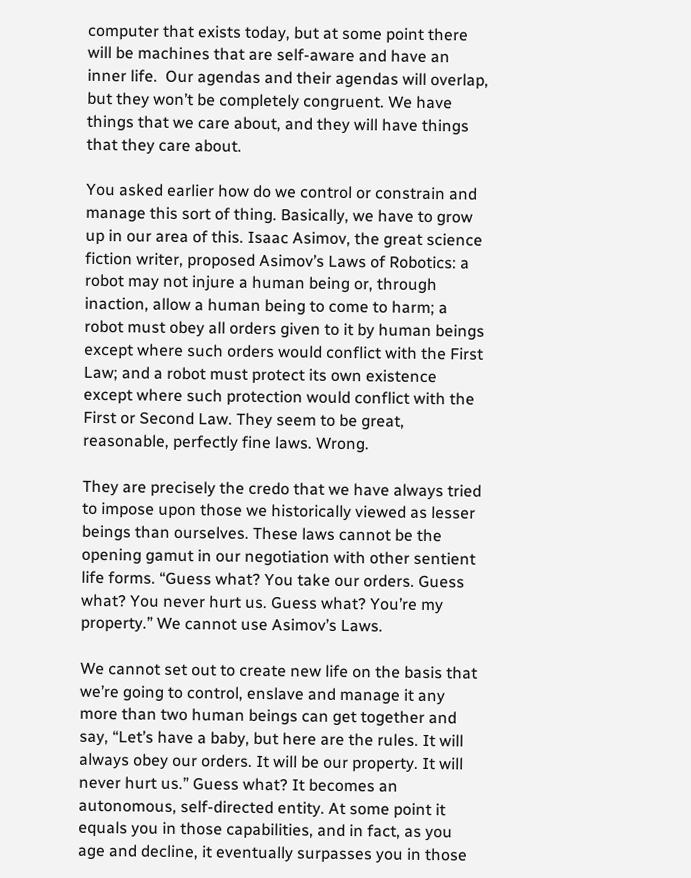computer that exists today, but at some point there will be machines that are self-aware and have an inner life.  Our agendas and their agendas will overlap, but they won’t be completely congruent. We have things that we care about, and they will have things that they care about.

You asked earlier how do we control or constrain and manage this sort of thing. Basically, we have to grow up in our area of this. Isaac Asimov, the great science fiction writer, proposed Asimov’s Laws of Robotics: a robot may not injure a human being or, through inaction, allow a human being to come to harm; a robot must obey all orders given to it by human beings except where such orders would conflict with the First Law; and a robot must protect its own existence except where such protection would conflict with the First or Second Law. They seem to be great, reasonable, perfectly fine laws. Wrong.

They are precisely the credo that we have always tried to impose upon those we historically viewed as lesser beings than ourselves. These laws cannot be the opening gamut in our negotiation with other sentient life forms. “Guess what? You take our orders. Guess what? You never hurt us. Guess what? You’re my property.” We cannot use Asimov’s Laws.

We cannot set out to create new life on the basis that we’re going to control, enslave and manage it any more than two human beings can get together and say, “Let’s have a baby, but here are the rules. It will always obey our orders. It will be our property. It will never hurt us.” Guess what? It becomes an autonomous, self-directed entity. At some point it equals you in those capabilities, and in fact, as you age and decline, it eventually surpasses you in those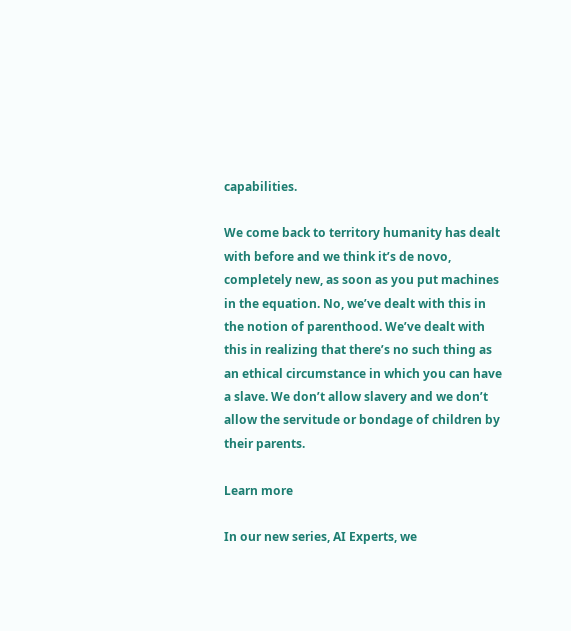capabilities.

We come back to territory humanity has dealt with before and we think it’s de novo, completely new, as soon as you put machines in the equation. No, we’ve dealt with this in the notion of parenthood. We’ve dealt with this in realizing that there’s no such thing as an ethical circumstance in which you can have a slave. We don’t allow slavery and we don’t allow the servitude or bondage of children by their parents.

Learn more

In our new series, AI Experts, we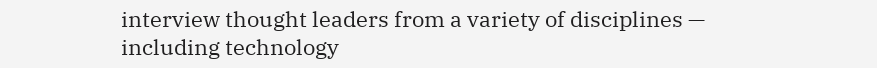interview thought leaders from a variety of disciplines — including technology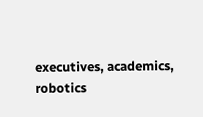executives, academics, robotics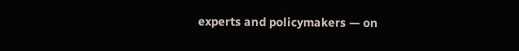experts and policymakers — on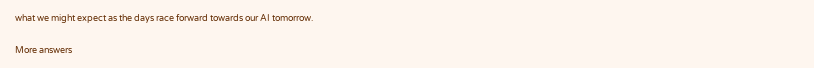what we might expect as the days race forward towards our AI tomorrow.

More answers